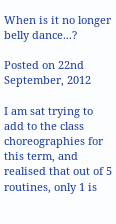When is it no longer belly dance...?

Posted on 22nd September, 2012

I am sat trying to add to the class choreographies for this term, and realised that out of 5 routines, only 1 is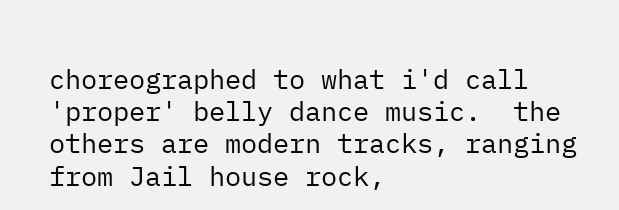choreographed to what i'd call 'proper' belly dance music.  the others are modern tracks, ranging from Jail house rock,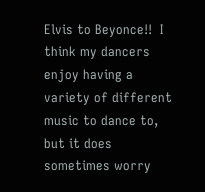Elvis to Beyonce!!  I think my dancers enjoy having a variety of different music to dance to, but it does sometimes worry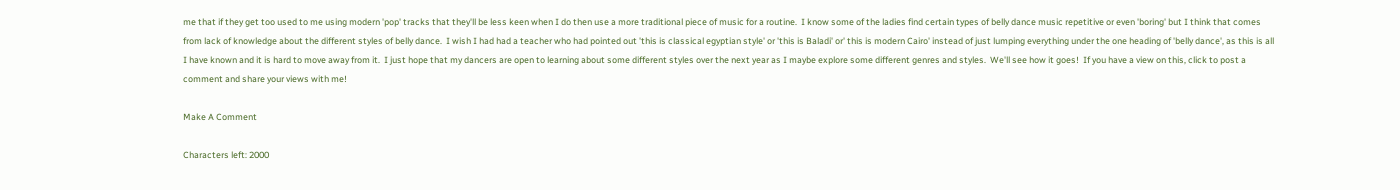me that if they get too used to me using modern 'pop' tracks that they'll be less keen when I do then use a more traditional piece of music for a routine.  I know some of the ladies find certain types of belly dance music repetitive or even 'boring' but I think that comes from lack of knowledge about the different styles of belly dance.  I wish I had had a teacher who had pointed out 'this is classical egyptian style' or 'this is Baladi' or' this is modern Cairo' instead of just lumping everything under the one heading of 'belly dance', as this is all I have known and it is hard to move away from it.  I just hope that my dancers are open to learning about some different styles over the next year as I maybe explore some different genres and styles.  We'll see how it goes!  If you have a view on this, click to post a comment and share your views with me!

Make A Comment

Characters left: 2000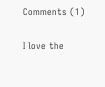Comments (1)

I love the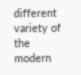different variety of the modern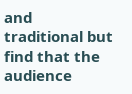and traditional but find that the audience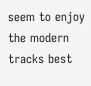seem to enjoy the modern tracks best